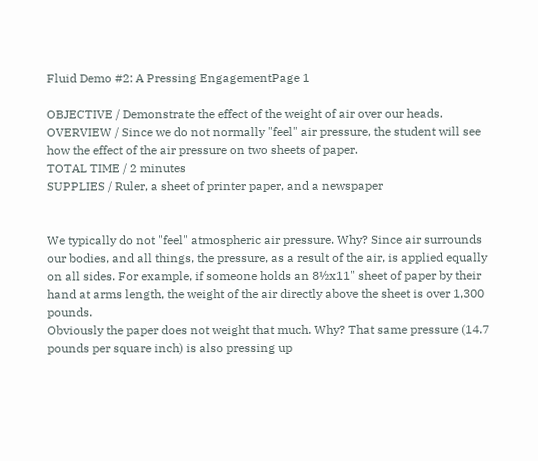Fluid Demo #2: A Pressing EngagementPage 1

OBJECTIVE / Demonstrate the effect of the weight of air over our heads.
OVERVIEW / Since we do not normally "feel" air pressure, the student will see how the effect of the air pressure on two sheets of paper.
TOTAL TIME / 2 minutes
SUPPLIES / Ruler, a sheet of printer paper, and a newspaper


We typically do not "feel" atmospheric air pressure. Why? Since air surrounds our bodies, and all things, the pressure, as a result of the air, is applied equally on all sides. For example, if someone holds an 8½x11" sheet of paper by their hand at arms length, the weight of the air directly above the sheet is over 1,300 pounds.
Obviously the paper does not weight that much. Why? That same pressure (14.7 pounds per square inch) is also pressing up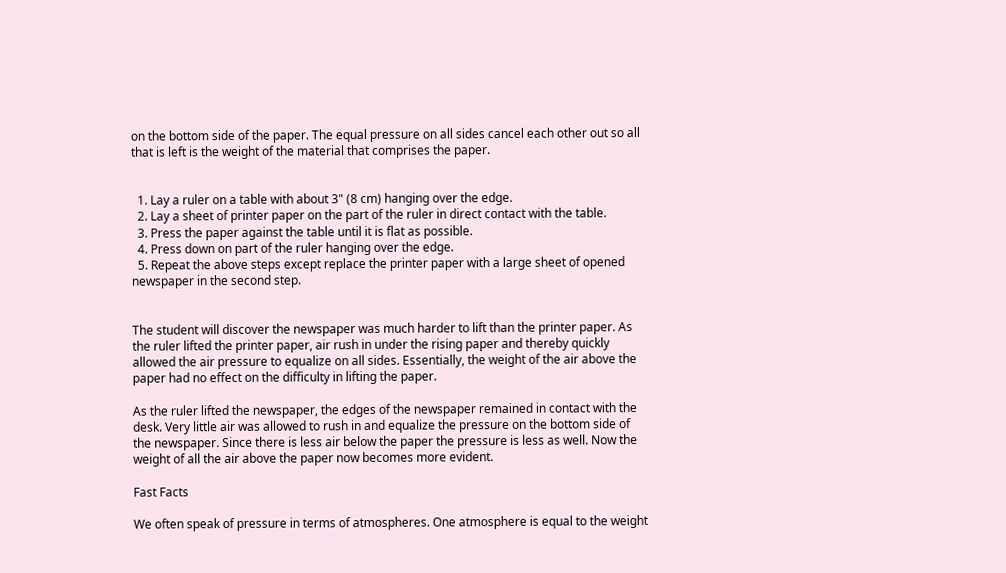on the bottom side of the paper. The equal pressure on all sides cancel each other out so all that is left is the weight of the material that comprises the paper.


  1. Lay a ruler on a table with about 3" (8 cm) hanging over the edge.
  2. Lay a sheet of printer paper on the part of the ruler in direct contact with the table.
  3. Press the paper against the table until it is flat as possible.
  4. Press down on part of the ruler hanging over the edge.
  5. Repeat the above steps except replace the printer paper with a large sheet of opened newspaper in the second step.


The student will discover the newspaper was much harder to lift than the printer paper. As the ruler lifted the printer paper, air rush in under the rising paper and thereby quickly allowed the air pressure to equalize on all sides. Essentially, the weight of the air above the paper had no effect on the difficulty in lifting the paper.

As the ruler lifted the newspaper, the edges of the newspaper remained in contact with the desk. Very little air was allowed to rush in and equalize the pressure on the bottom side of the newspaper. Since there is less air below the paper the pressure is less as well. Now the weight of all the air above the paper now becomes more evident.

Fast Facts

We often speak of pressure in terms of atmospheres. One atmosphere is equal to the weight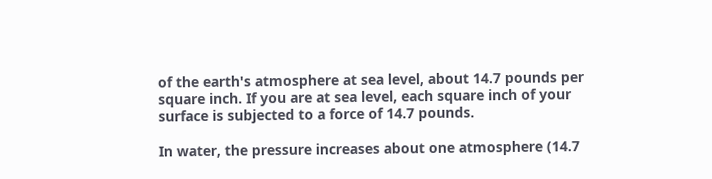of the earth's atmosphere at sea level, about 14.7 pounds per square inch. If you are at sea level, each square inch of your surface is subjected to a force of 14.7 pounds.

In water, the pressure increases about one atmosphere (14.7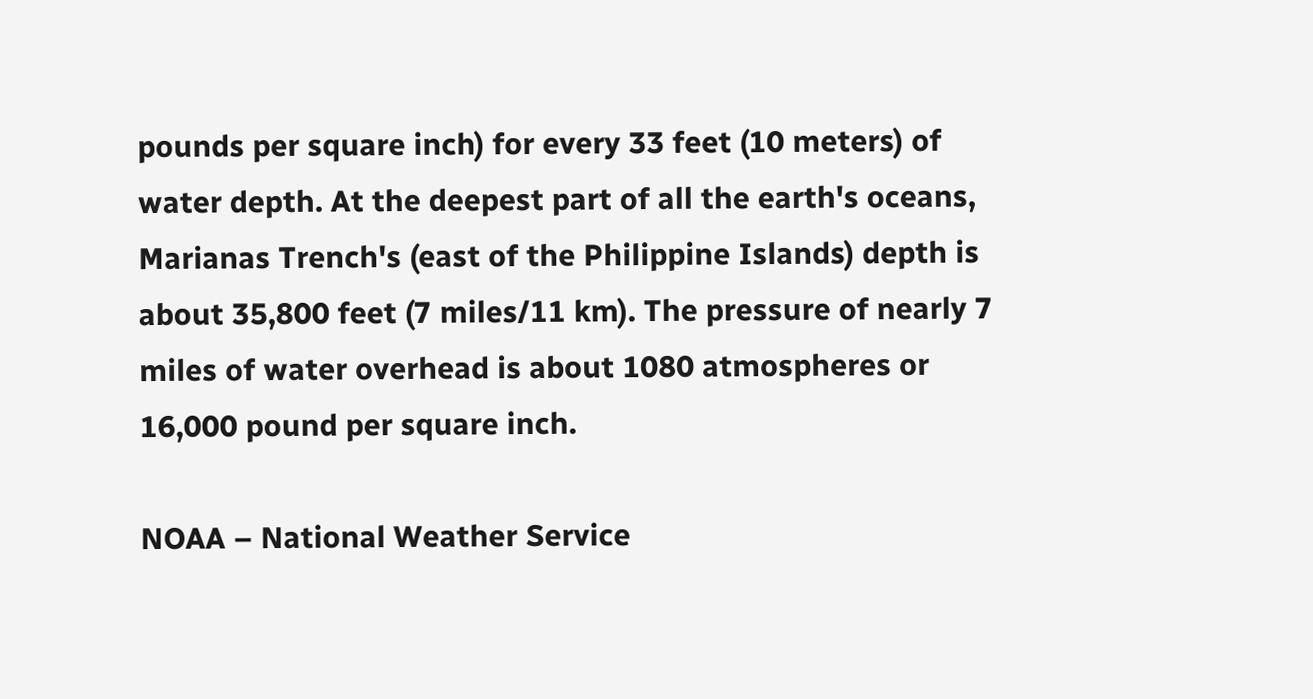pounds per square inch) for every 33 feet (10 meters) of water depth. At the deepest part of all the earth's oceans, Marianas Trench's (east of the Philippine Islands) depth is about 35,800 feet (7 miles/11 km). The pressure of nearly 7 miles of water overhead is about 1080 atmospheres or 16,000 pound per square inch.

NOAA – National Weather Service